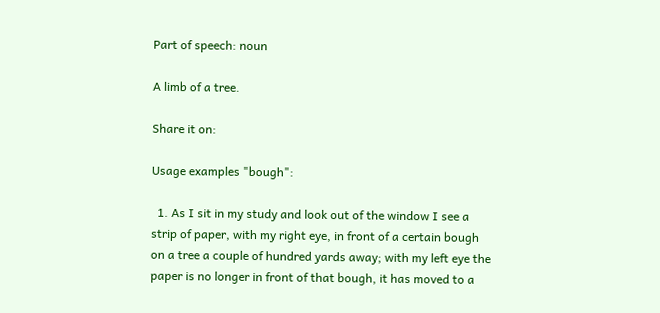Part of speech: noun

A limb of a tree.

Share it on:

Usage examples "bough":

  1. As I sit in my study and look out of the window I see a strip of paper, with my right eye, in front of a certain bough on a tree a couple of hundred yards away; with my left eye the paper is no longer in front of that bough, it has moved to a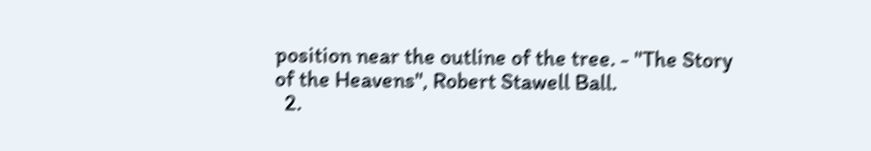position near the outline of the tree. - "The Story of the Heavens", Robert Stawell Ball.
  2.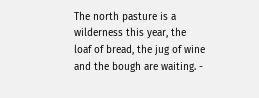The north pasture is a wilderness this year, the loaf of bread, the jug of wine and the bough are waiting. -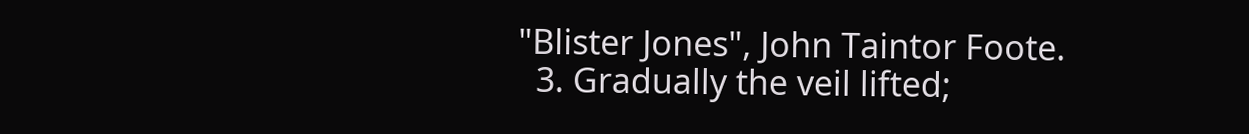"Blister Jones", John Taintor Foote.
  3. Gradually the veil lifted;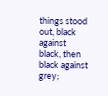things stood out, black against black, then black against grey;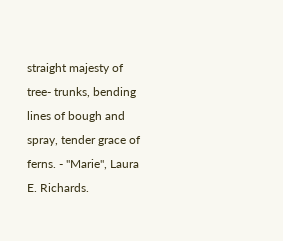straight majesty of tree- trunks, bending lines of bough and spray, tender grace of ferns. - "Marie", Laura E. Richards.